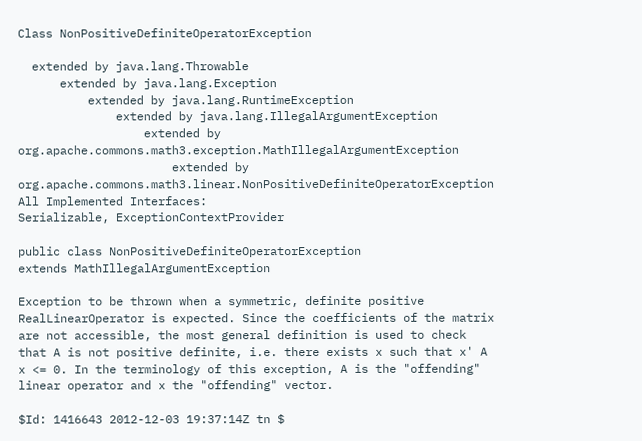Class NonPositiveDefiniteOperatorException

  extended by java.lang.Throwable
      extended by java.lang.Exception
          extended by java.lang.RuntimeException
              extended by java.lang.IllegalArgumentException
                  extended by org.apache.commons.math3.exception.MathIllegalArgumentException
                      extended by org.apache.commons.math3.linear.NonPositiveDefiniteOperatorException
All Implemented Interfaces:
Serializable, ExceptionContextProvider

public class NonPositiveDefiniteOperatorException
extends MathIllegalArgumentException

Exception to be thrown when a symmetric, definite positive RealLinearOperator is expected. Since the coefficients of the matrix are not accessible, the most general definition is used to check that A is not positive definite, i.e. there exists x such that x' A x <= 0. In the terminology of this exception, A is the "offending" linear operator and x the "offending" vector.

$Id: 1416643 2012-12-03 19:37:14Z tn $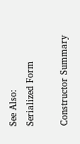See Also:
Serialized Form

Constructor Summary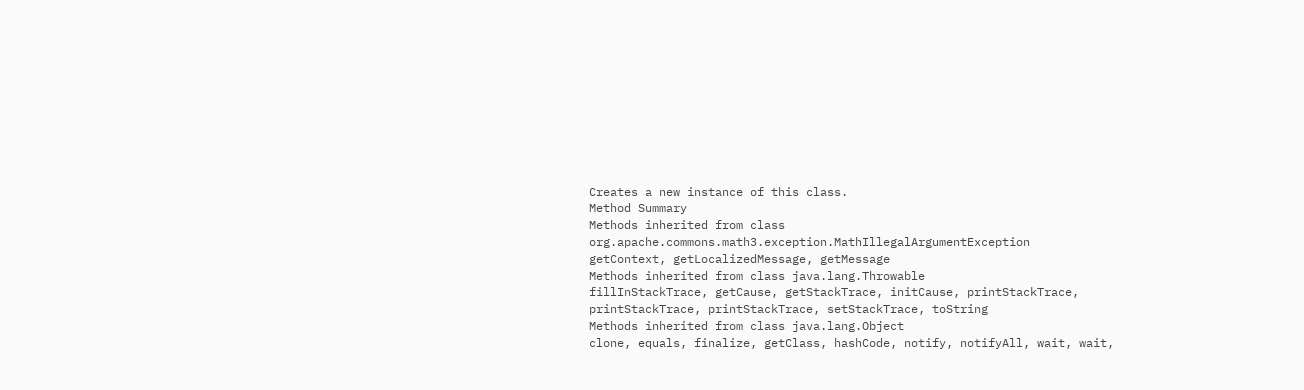Creates a new instance of this class.
Method Summary
Methods inherited from class org.apache.commons.math3.exception.MathIllegalArgumentException
getContext, getLocalizedMessage, getMessage
Methods inherited from class java.lang.Throwable
fillInStackTrace, getCause, getStackTrace, initCause, printStackTrace, printStackTrace, printStackTrace, setStackTrace, toString
Methods inherited from class java.lang.Object
clone, equals, finalize, getClass, hashCode, notify, notifyAll, wait, wait,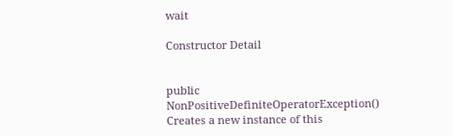wait

Constructor Detail


public NonPositiveDefiniteOperatorException()
Creates a new instance of this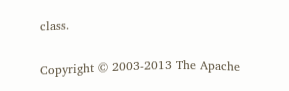class.

Copyright © 2003-2013 The Apache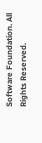Software Foundation. All Rights Reserved.